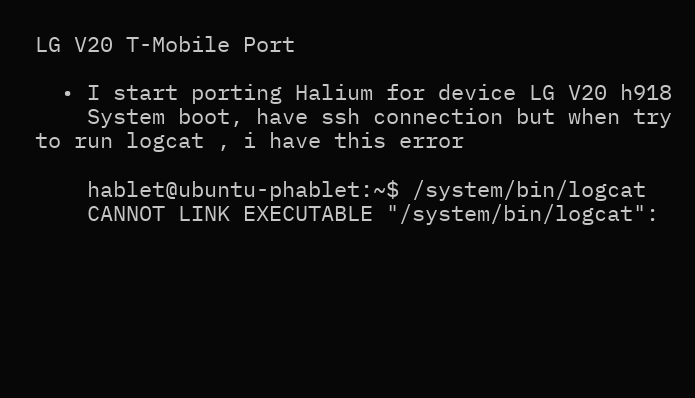LG V20 T-Mobile Port

  • I start porting Halium for device LG V20 h918
    System boot, have ssh connection but when try to run logcat , i have this error

    hablet@ubuntu-phablet:~$ /system/bin/logcat
    CANNOT LINK EXECUTABLE "/system/bin/logcat":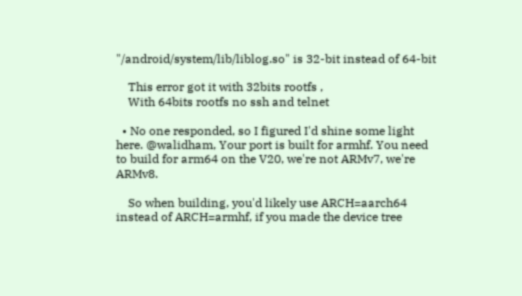"/android/system/lib/liblog.so" is 32-bit instead of 64-bit

    This error got it with 32bits rootfs ,
    With 64bits rootfs no ssh and telnet

  • No one responded, so I figured I'd shine some light here. @walidham, Your port is built for armhf. You need to build for arm64 on the V20, we're not ARMv7, we're ARMv8.

    So when building, you'd likely use ARCH=aarch64 instead of ARCH=armhf, if you made the device tree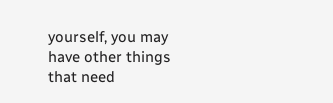yourself, you may have other things that need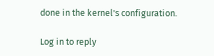done in the kernel's configuration.

Log in to reply